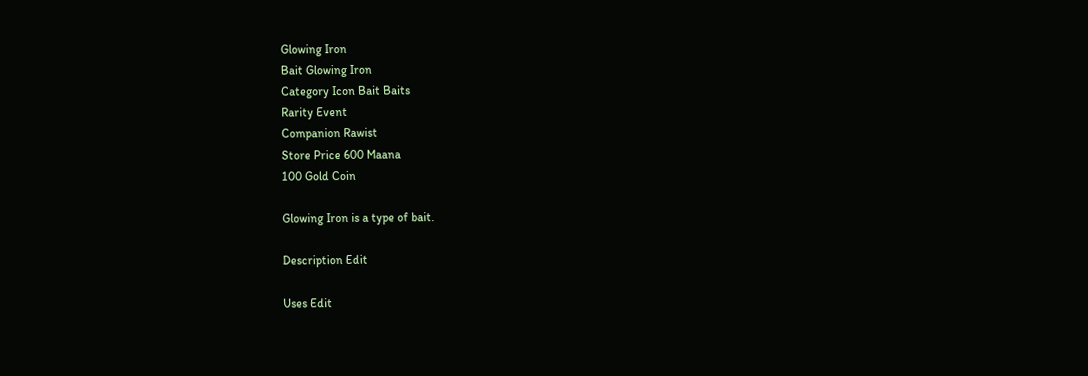Glowing Iron
Bait Glowing Iron
Category Icon Bait Baits
Rarity Event
Companion Rawist
Store Price 600 Maana
100 Gold Coin

Glowing Iron is a type of bait.

Description Edit

Uses Edit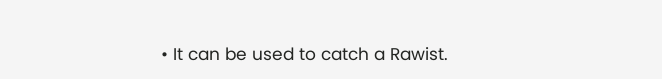• It can be used to catch a Rawist.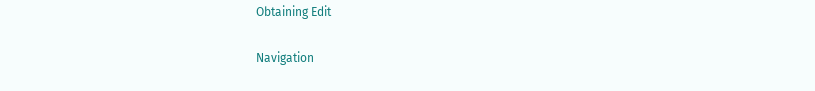Obtaining Edit

Navigation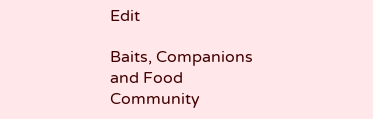Edit

Baits, Companions and Food
Community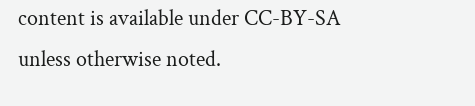content is available under CC-BY-SA unless otherwise noted.